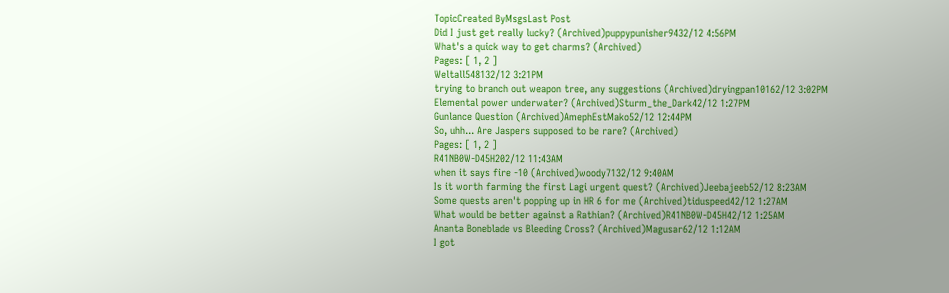TopicCreated ByMsgsLast Post
Did I just get really lucky? (Archived)puppypunisher9432/12 4:56PM
What's a quick way to get charms? (Archived)
Pages: [ 1, 2 ]
Weltall548132/12 3:21PM
trying to branch out weapon tree, any suggestions (Archived)dryingpan10162/12 3:02PM
Elemental power underwater? (Archived)Sturm_the_Dark42/12 1:27PM
Gunlance Question (Archived)AmephEstMako52/12 12:44PM
So, uhh... Are Jaspers supposed to be rare? (Archived)
Pages: [ 1, 2 ]
R41NB0W-D45H202/12 11:43AM
when it says fire -10 (Archived)woody7132/12 9:40AM
Is it worth farming the first Lagi urgent quest? (Archived)Jeebajeeb52/12 8:23AM
Some quests aren't popping up in HR 6 for me (Archived)tiduspeed42/12 1:27AM
What would be better against a Rathian? (Archived)R41NB0W-D45H42/12 1:25AM
Ananta Boneblade vs Bleeding Cross? (Archived)Magusar62/12 1:12AM
I got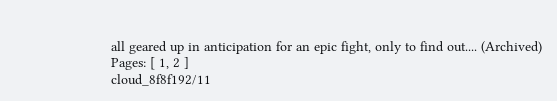all geared up in anticipation for an epic fight, only to find out.... (Archived)
Pages: [ 1, 2 ]
cloud_8f8f192/11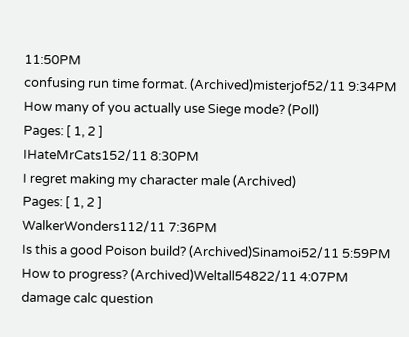11:50PM
confusing run time format. (Archived)misterjof52/11 9:34PM
How many of you actually use Siege mode? (Poll)
Pages: [ 1, 2 ]
IHateMrCats152/11 8:30PM
I regret making my character male (Archived)
Pages: [ 1, 2 ]
WalkerWonders112/11 7:36PM
Is this a good Poison build? (Archived)Sinamoi52/11 5:59PM
How to progress? (Archived)Weltall54822/11 4:07PM
damage calc question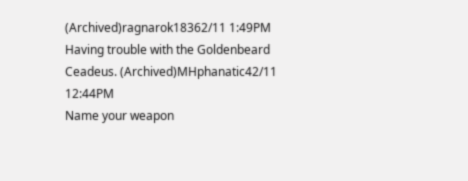(Archived)ragnarok18362/11 1:49PM
Having trouble with the Goldenbeard Ceadeus. (Archived)MHphanatic42/11 12:44PM
Name your weapon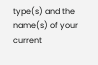type(s) and the name(s) of your current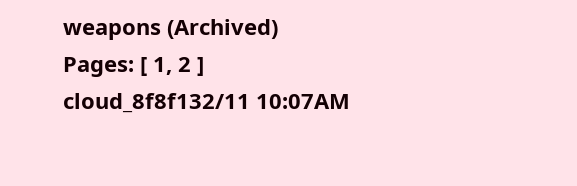weapons (Archived)
Pages: [ 1, 2 ]
cloud_8f8f132/11 10:07AM